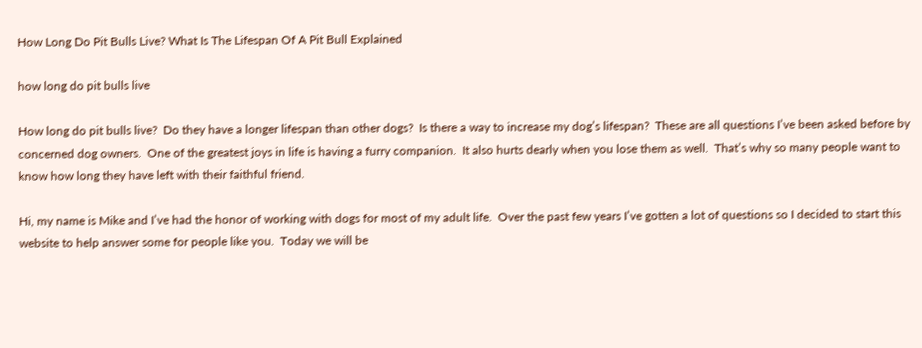How Long Do Pit Bulls Live? What Is The Lifespan Of A Pit Bull Explained

how long do pit bulls live

How long do pit bulls live?  Do they have a longer lifespan than other dogs?  Is there a way to increase my dog’s lifespan?  These are all questions I’ve been asked before by concerned dog owners.  One of the greatest joys in life is having a furry companion.  It also hurts dearly when you lose them as well.  That’s why so many people want to know how long they have left with their faithful friend.

Hi, my name is Mike and I’ve had the honor of working with dogs for most of my adult life.  Over the past few years I’ve gotten a lot of questions so I decided to start this website to help answer some for people like you.  Today we will be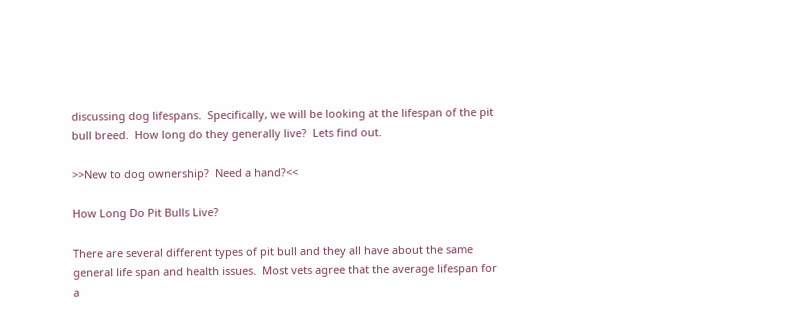discussing dog lifespans.  Specifically, we will be looking at the lifespan of the pit bull breed.  How long do they generally live?  Lets find out.

>>New to dog ownership?  Need a hand?<<

How Long Do Pit Bulls Live?

There are several different types of pit bull and they all have about the same general life span and health issues.  Most vets agree that the average lifespan for a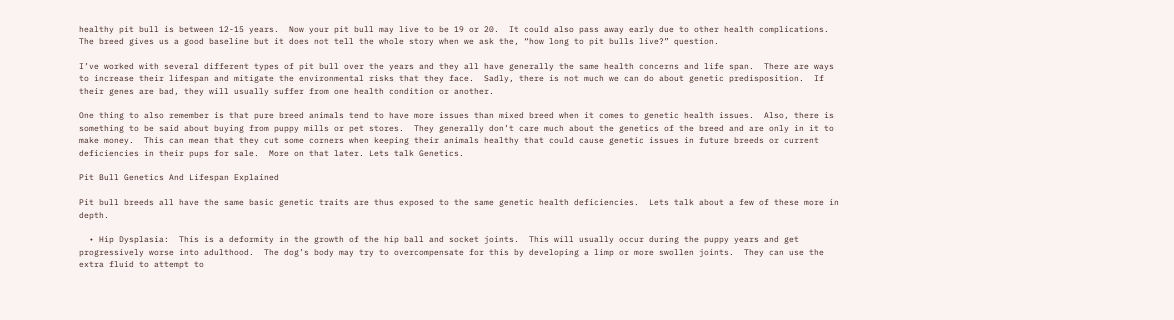healthy pit bull is between 12-15 years.  Now your pit bull may live to be 19 or 20.  It could also pass away early due to other health complications.  The breed gives us a good baseline but it does not tell the whole story when we ask the, “how long to pit bulls live?” question.

I’ve worked with several different types of pit bull over the years and they all have generally the same health concerns and life span.  There are ways to increase their lifespan and mitigate the environmental risks that they face.  Sadly, there is not much we can do about genetic predisposition.  If their genes are bad, they will usually suffer from one health condition or another.

One thing to also remember is that pure breed animals tend to have more issues than mixed breed when it comes to genetic health issues.  Also, there is something to be said about buying from puppy mills or pet stores.  They generally don’t care much about the genetics of the breed and are only in it to make money.  This can mean that they cut some corners when keeping their animals healthy that could cause genetic issues in future breeds or current deficiencies in their pups for sale.  More on that later. Lets talk Genetics.

Pit Bull Genetics And Lifespan Explained

Pit bull breeds all have the same basic genetic traits are thus exposed to the same genetic health deficiencies.  Lets talk about a few of these more in depth.

  • Hip Dysplasia:  This is a deformity in the growth of the hip ball and socket joints.  This will usually occur during the puppy years and get progressively worse into adulthood.  The dog’s body may try to overcompensate for this by developing a limp or more swollen joints.  They can use the extra fluid to attempt to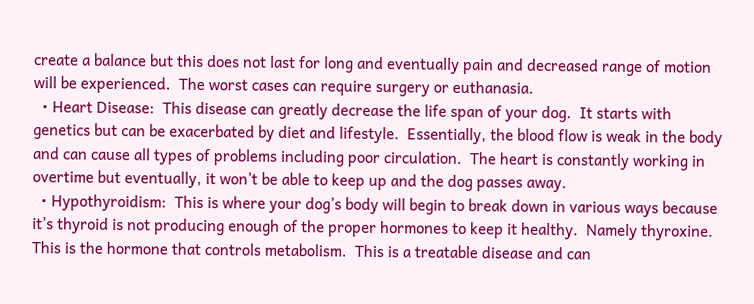create a balance but this does not last for long and eventually pain and decreased range of motion will be experienced.  The worst cases can require surgery or euthanasia.
  • Heart Disease:  This disease can greatly decrease the life span of your dog.  It starts with genetics but can be exacerbated by diet and lifestyle.  Essentially, the blood flow is weak in the body and can cause all types of problems including poor circulation.  The heart is constantly working in overtime but eventually, it won’t be able to keep up and the dog passes away.
  • Hypothyroidism:  This is where your dog’s body will begin to break down in various ways because it’s thyroid is not producing enough of the proper hormones to keep it healthy.  Namely thyroxine.  This is the hormone that controls metabolism.  This is a treatable disease and can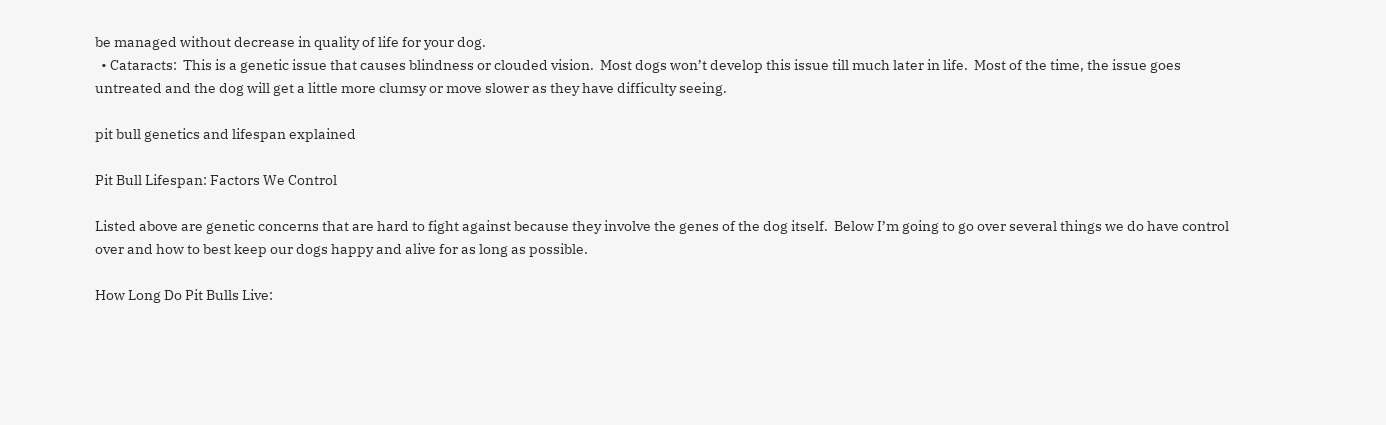be managed without decrease in quality of life for your dog.
  • Cataracts:  This is a genetic issue that causes blindness or clouded vision.  Most dogs won’t develop this issue till much later in life.  Most of the time, the issue goes untreated and the dog will get a little more clumsy or move slower as they have difficulty seeing.

pit bull genetics and lifespan explained

Pit Bull Lifespan: Factors We Control

Listed above are genetic concerns that are hard to fight against because they involve the genes of the dog itself.  Below I’m going to go over several things we do have control over and how to best keep our dogs happy and alive for as long as possible.

How Long Do Pit Bulls Live: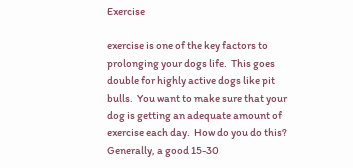Exercise

exercise is one of the key factors to prolonging your dogs life.  This goes double for highly active dogs like pit bulls.  You want to make sure that your dog is getting an adequate amount of exercise each day.  How do you do this?  Generally, a good 15-30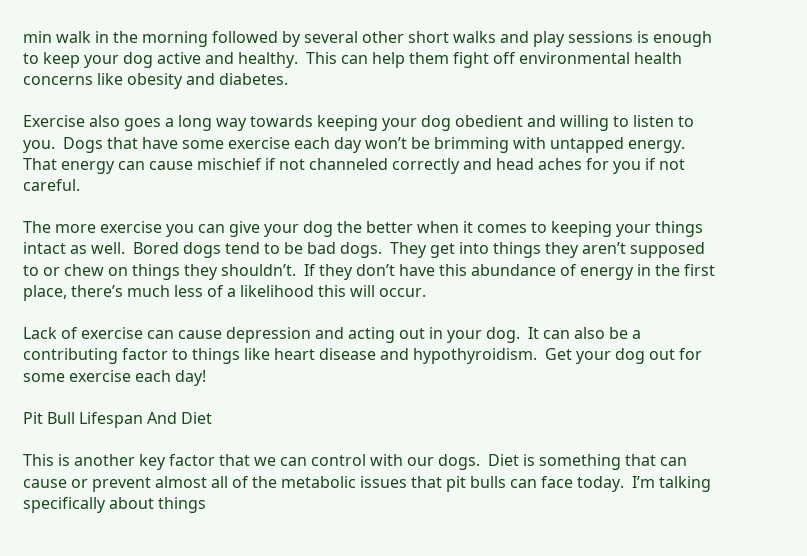min walk in the morning followed by several other short walks and play sessions is enough to keep your dog active and healthy.  This can help them fight off environmental health concerns like obesity and diabetes.

Exercise also goes a long way towards keeping your dog obedient and willing to listen to you.  Dogs that have some exercise each day won’t be brimming with untapped energy.  That energy can cause mischief if not channeled correctly and head aches for you if not careful.

The more exercise you can give your dog the better when it comes to keeping your things intact as well.  Bored dogs tend to be bad dogs.  They get into things they aren’t supposed to or chew on things they shouldn’t.  If they don’t have this abundance of energy in the first place, there’s much less of a likelihood this will occur.

Lack of exercise can cause depression and acting out in your dog.  It can also be a contributing factor to things like heart disease and hypothyroidism.  Get your dog out for some exercise each day!

Pit Bull Lifespan And Diet

This is another key factor that we can control with our dogs.  Diet is something that can cause or prevent almost all of the metabolic issues that pit bulls can face today.  I’m talking specifically about things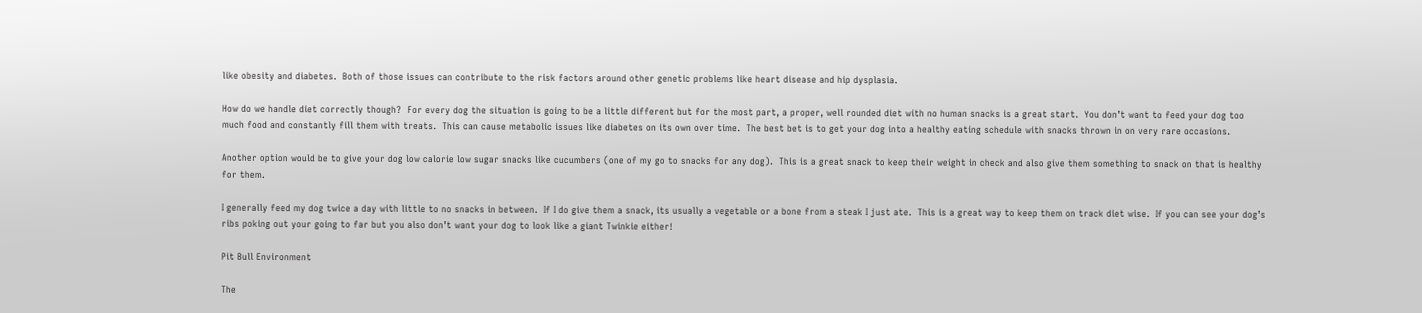like obesity and diabetes.  Both of those issues can contribute to the risk factors around other genetic problems like heart disease and hip dysplasia.

How do we handle diet correctly though?  For every dog the situation is going to be a little different but for the most part, a proper, well rounded diet with no human snacks is a great start.  You don’t want to feed your dog too much food and constantly fill them with treats.  This can cause metabolic issues like diabetes on its own over time.  The best bet is to get your dog into a healthy eating schedule with snacks thrown in on very rare occasions.

Another option would be to give your dog low calorie low sugar snacks like cucumbers (one of my go to snacks for any dog).  This is a great snack to keep their weight in check and also give them something to snack on that is healthy for them.

I generally feed my dog twice a day with little to no snacks in between.  If I do give them a snack, its usually a vegetable or a bone from a steak I just ate.  This is a great way to keep them on track diet wise.  If you can see your dog’s ribs poking out your going to far but you also don’t want your dog to look like a giant Twinkie either!

Pit Bull Environment

The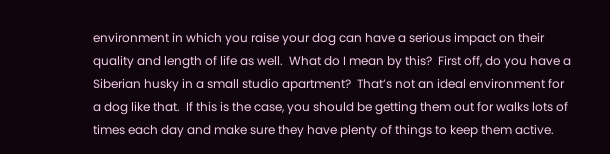environment in which you raise your dog can have a serious impact on their quality and length of life as well.  What do I mean by this?  First off, do you have a Siberian husky in a small studio apartment?  That’s not an ideal environment for a dog like that.  If this is the case, you should be getting them out for walks lots of times each day and make sure they have plenty of things to keep them active.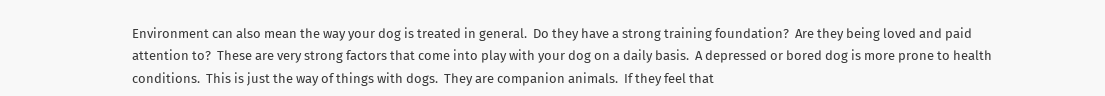Environment can also mean the way your dog is treated in general.  Do they have a strong training foundation?  Are they being loved and paid attention to?  These are very strong factors that come into play with your dog on a daily basis.  A depressed or bored dog is more prone to health conditions.  This is just the way of things with dogs.  They are companion animals.  If they feel that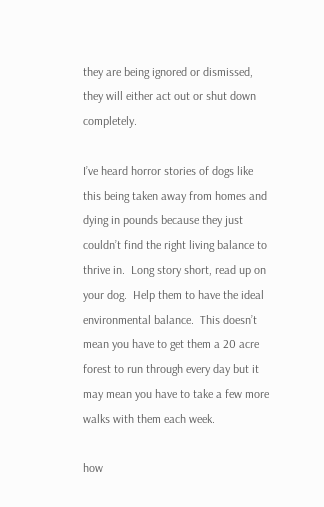they are being ignored or dismissed, they will either act out or shut down completely.

I’ve heard horror stories of dogs like this being taken away from homes and dying in pounds because they just couldn’t find the right living balance to thrive in.  Long story short, read up on your dog.  Help them to have the ideal environmental balance.  This doesn’t mean you have to get them a 20 acre forest to run through every day but it may mean you have to take a few more walks with them each week.

how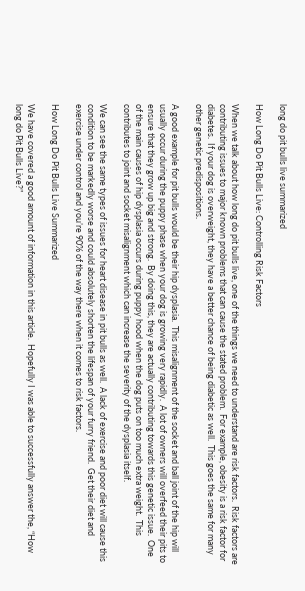long do pit bulls live summarized

How Long Do Pit Bulls Live: Controlling Risk Factors

When we talk about how long do pit bulls live, one of the things we need to understand are risk factors.  Risk factors are contributing issues to major known problems that can cause the stated problem.  For example, obesity is a risk factor for diabetes.  If your dog is overweight, they have a better chance of being diabetic as well.  This goes the same for many other genetic predispositions.

A good example for pit bulls would be their hip dysplasia.  This misalignment of the socket and ball joint of the hip will usually occur during the puppy phase when your dog is growing very rapidly.  A lot of owners will overfeed their pits to ensure that they grow up big and strong.  By doing this, they are actually contributing towards this genetic issue.  One of the main causes of hip dysplasia occurs during puppy hood when the dog puts on too much extra weight.  This contributes to joint and socket misalignment which can increase the severity of the dysplasia itself.

We can see the same types of issues for heart disease in pit bulls as well.  A lack of exercise and poor diet will cause this condition to be markedly worse and could absolutely shorten the lifespan of your furry friend.  Get their diet and exercise under control and you’re 90% of the way there when it comes to risk factors.

How Long Do Pit Bulls Live Summarized

We have covered a good amount of information in this article.  Hopefully I was able to successfully answer the, “How long do Pit Bulls Live?”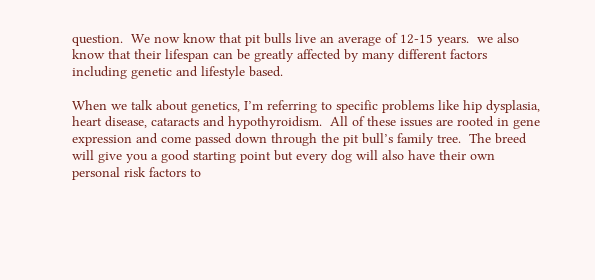question.  We now know that pit bulls live an average of 12-15 years.  we also know that their lifespan can be greatly affected by many different factors including genetic and lifestyle based.

When we talk about genetics, I’m referring to specific problems like hip dysplasia, heart disease, cataracts and hypothyroidism.  All of these issues are rooted in gene expression and come passed down through the pit bull’s family tree.  The breed will give you a good starting point but every dog will also have their own personal risk factors to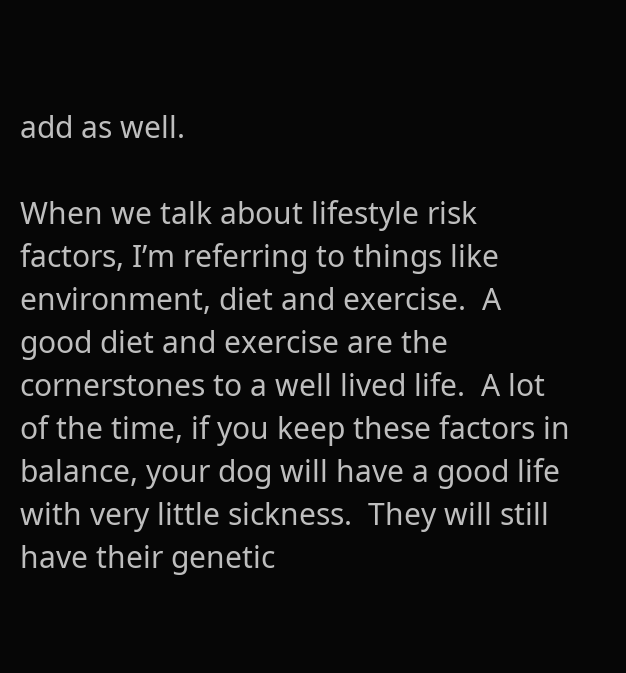add as well.

When we talk about lifestyle risk factors, I’m referring to things like environment, diet and exercise.  A good diet and exercise are the cornerstones to a well lived life.  A lot of the time, if you keep these factors in balance, your dog will have a good life with very little sickness.  They will still have their genetic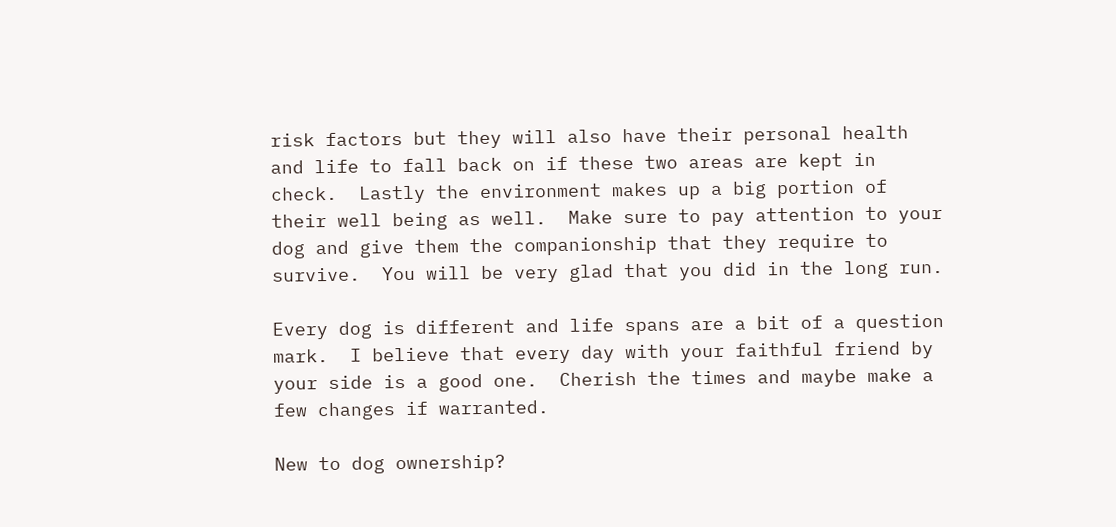risk factors but they will also have their personal health and life to fall back on if these two areas are kept in check.  Lastly the environment makes up a big portion of their well being as well.  Make sure to pay attention to your dog and give them the companionship that they require to survive.  You will be very glad that you did in the long run.

Every dog is different and life spans are a bit of a question mark.  I believe that every day with your faithful friend by your side is a good one.  Cherish the times and maybe make a few changes if warranted.

New to dog ownership?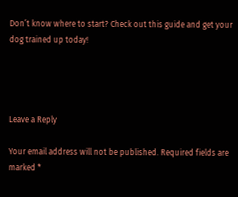Don’t know where to start? Check out this guide and get your dog trained up today!




Leave a Reply

Your email address will not be published. Required fields are marked *